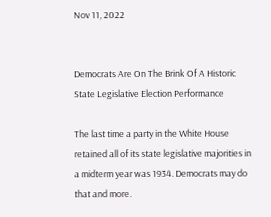Nov 11, 2022


Democrats Are On The Brink Of A Historic State Legislative Election Performance

The last time a party in the White House retained all of its state legislative majorities in a midterm year was 1934. Democrats may do that and more.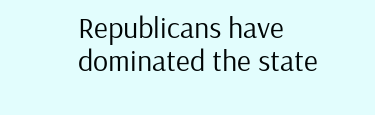Republicans have dominated the state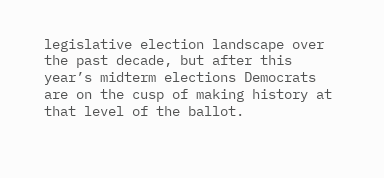legislative election landscape over the past decade, but after this year’s midterm elections Democrats are on the cusp of making history at that level of the ballot.